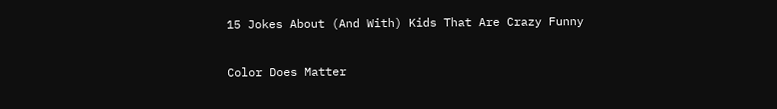15 Jokes About (And With) Kids That Are Crazy Funny

Color Does Matter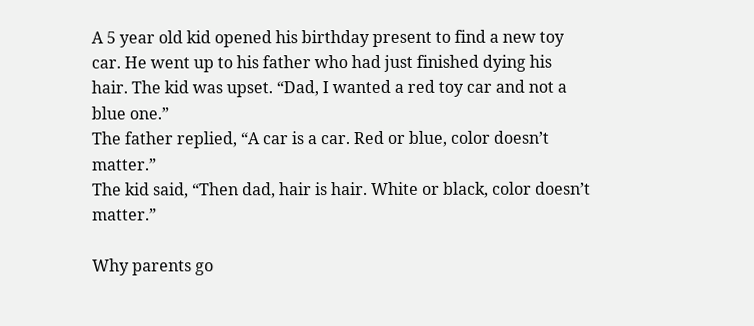A 5 year old kid opened his birthday present to find a new toy car. He went up to his father who had just finished dying his hair. The kid was upset. “Dad, I wanted a red toy car and not a blue one.”
The father replied, “A car is a car. Red or blue, color doesn’t matter.”
The kid said, “Then dad, hair is hair. White or black, color doesn’t matter.”

Why parents go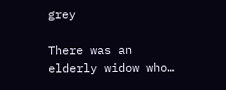grey

There was an elderly widow who…